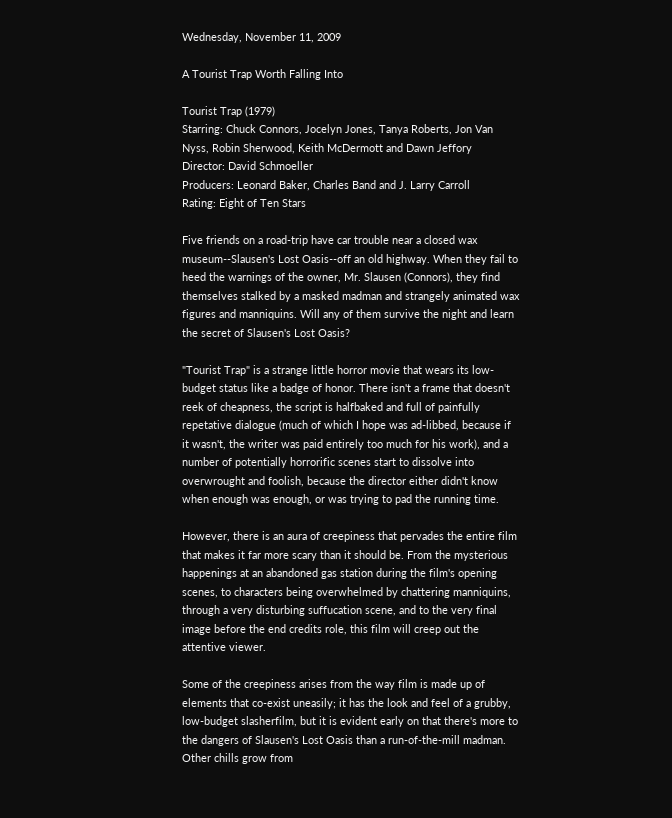Wednesday, November 11, 2009

A Tourist Trap Worth Falling Into

Tourist Trap (1979)
Starring: Chuck Connors, Jocelyn Jones, Tanya Roberts, Jon Van Nyss, Robin Sherwood, Keith McDermott and Dawn Jeffory
Director: David Schmoeller
Producers: Leonard Baker, Charles Band and J. Larry Carroll
Rating: Eight of Ten Stars

Five friends on a road-trip have car trouble near a closed wax museum--Slausen's Lost Oasis--off an old highway. When they fail to heed the warnings of the owner, Mr. Slausen (Connors), they find themselves stalked by a masked madman and strangely animated wax figures and manniquins. Will any of them survive the night and learn the secret of Slausen's Lost Oasis?

"Tourist Trap" is a strange little horror movie that wears its low-budget status like a badge of honor. There isn't a frame that doesn't reek of cheapness, the script is halfbaked and full of painfully repetative dialogue (much of which I hope was ad-libbed, because if it wasn't, the writer was paid entirely too much for his work), and a number of potentially horrorific scenes start to dissolve into overwrought and foolish, because the director either didn't know when enough was enough, or was trying to pad the running time.

However, there is an aura of creepiness that pervades the entire film that makes it far more scary than it should be. From the mysterious happenings at an abandoned gas station during the film's opening scenes, to characters being overwhelmed by chattering manniquins, through a very disturbing suffucation scene, and to the very final image before the end credits role, this film will creep out the attentive viewer.

Some of the creepiness arises from the way film is made up of elements that co-exist uneasily; it has the look and feel of a grubby, low-budget slasherfilm, but it is evident early on that there's more to the dangers of Slausen's Lost Oasis than a run-of-the-mill madman. Other chills grow from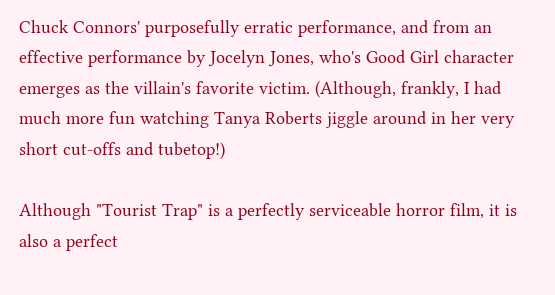Chuck Connors' purposefully erratic performance, and from an effective performance by Jocelyn Jones, who's Good Girl character emerges as the villain's favorite victim. (Although, frankly, I had much more fun watching Tanya Roberts jiggle around in her very short cut-offs and tubetop!)

Although "Tourist Trap" is a perfectly serviceable horror film, it is also a perfect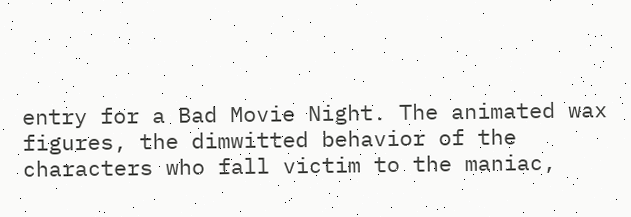entry for a Bad Movie Night. The animated wax figures, the dimwitted behavior of the characters who fall victim to the maniac,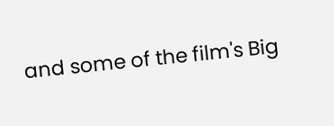and some of the film's Big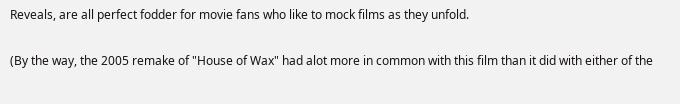Reveals, are all perfect fodder for movie fans who like to mock films as they unfold.

(By the way, the 2005 remake of "House of Wax" had alot more in common with this film than it did with either of the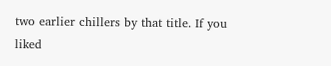two earlier chillers by that title. If you liked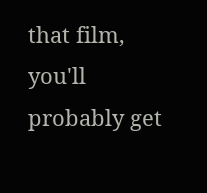that film, you'll probably get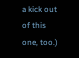a kick out of this one, too.)